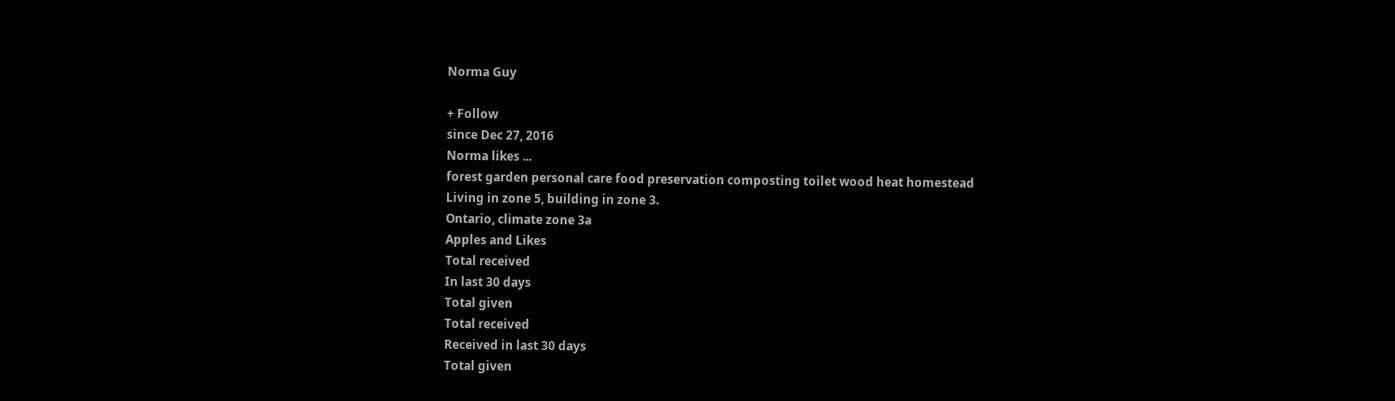Norma Guy

+ Follow
since Dec 27, 2016
Norma likes ...
forest garden personal care food preservation composting toilet wood heat homestead
Living in zone 5, building in zone 3.
Ontario, climate zone 3a
Apples and Likes
Total received
In last 30 days
Total given
Total received
Received in last 30 days
Total given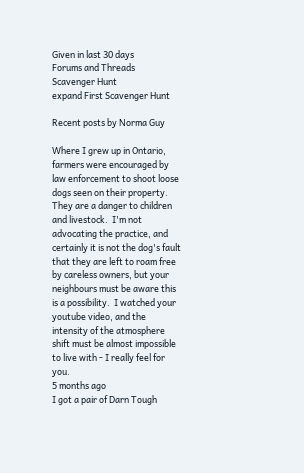Given in last 30 days
Forums and Threads
Scavenger Hunt
expand First Scavenger Hunt

Recent posts by Norma Guy

Where I grew up in Ontario, farmers were encouraged by law enforcement to shoot loose dogs seen on their property.  They are a danger to children and livestock.  I'm not advocating the practice, and certainly it is not the dog's fault that they are left to roam free by careless owners, but your neighbours must be aware this is a possibility.  I watched your youtube video, and the intensity of the atmosphere shift must be almost impossible to live with - I really feel for you.
5 months ago
I got a pair of Darn Tough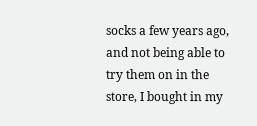socks a few years ago, and not being able to try them on in the store, I bought in my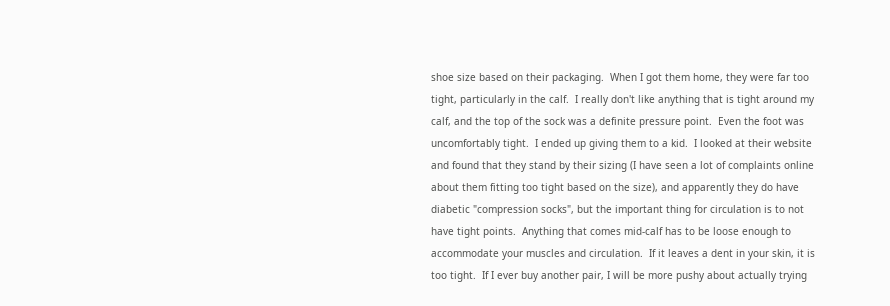shoe size based on their packaging.  When I got them home, they were far too tight, particularly in the calf.  I really don't like anything that is tight around my calf, and the top of the sock was a definite pressure point.  Even the foot was uncomfortably tight.  I ended up giving them to a kid.  I looked at their website and found that they stand by their sizing (I have seen a lot of complaints online about them fitting too tight based on the size), and apparently they do have diabetic "compression socks", but the important thing for circulation is to not have tight points.  Anything that comes mid-calf has to be loose enough to accommodate your muscles and circulation.  If it leaves a dent in your skin, it is too tight.  If I ever buy another pair, I will be more pushy about actually trying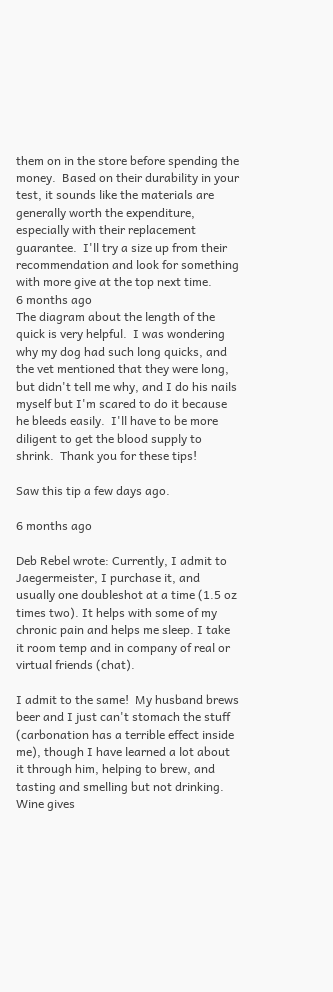them on in the store before spending the money.  Based on their durability in your test, it sounds like the materials are generally worth the expenditure, especially with their replacement guarantee.  I'll try a size up from their recommendation and look for something with more give at the top next time.
6 months ago
The diagram about the length of the quick is very helpful.  I was wondering why my dog had such long quicks, and the vet mentioned that they were long, but didn't tell me why, and I do his nails myself but I'm scared to do it because he bleeds easily.  I'll have to be more diligent to get the blood supply to shrink.  Thank you for these tips!

Saw this tip a few days ago.

6 months ago

Deb Rebel wrote: Currently, I admit to Jaegermeister, I purchase it, and usually one doubleshot at a time (1.5 oz times two). It helps with some of my chronic pain and helps me sleep. I take it room temp and in company of real or virtual friends (chat).

I admit to the same!  My husband brews beer and I just can't stomach the stuff (carbonation has a terrible effect inside me), though I have learned a lot about it through him, helping to brew, and tasting and smelling but not drinking.  Wine gives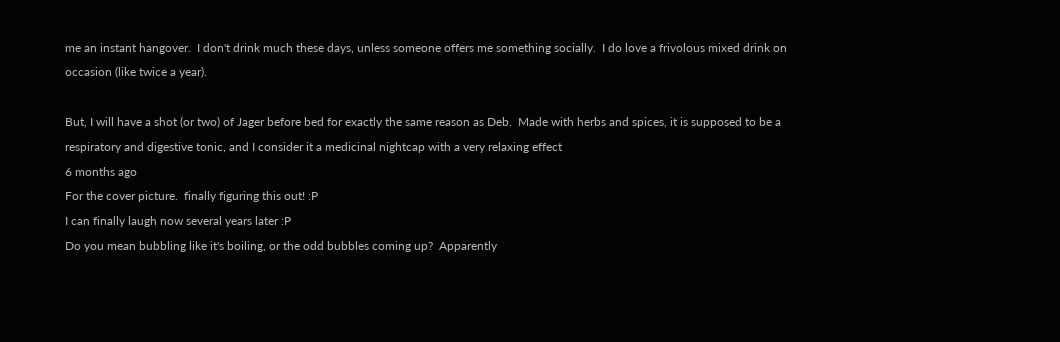me an instant hangover.  I don't drink much these days, unless someone offers me something socially.  I do love a frivolous mixed drink on occasion (like twice a year).

But, I will have a shot (or two) of Jager before bed for exactly the same reason as Deb.  Made with herbs and spices, it is supposed to be a respiratory and digestive tonic, and I consider it a medicinal nightcap with a very relaxing effect
6 months ago
For the cover picture.  finally figuring this out! :P
I can finally laugh now several years later :P
Do you mean bubbling like it's boiling, or the odd bubbles coming up?  Apparently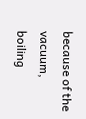because of the vacuum, boiling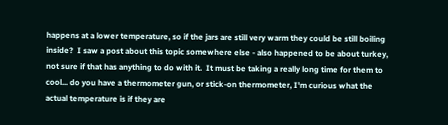happens at a lower temperature, so if the jars are still very warm they could be still boiling inside?  I saw a post about this topic somewhere else - also happened to be about turkey, not sure if that has anything to do with it.  It must be taking a really long time for them to cool... do you have a thermometer gun, or stick-on thermometer, I'm curious what the actual temperature is if they are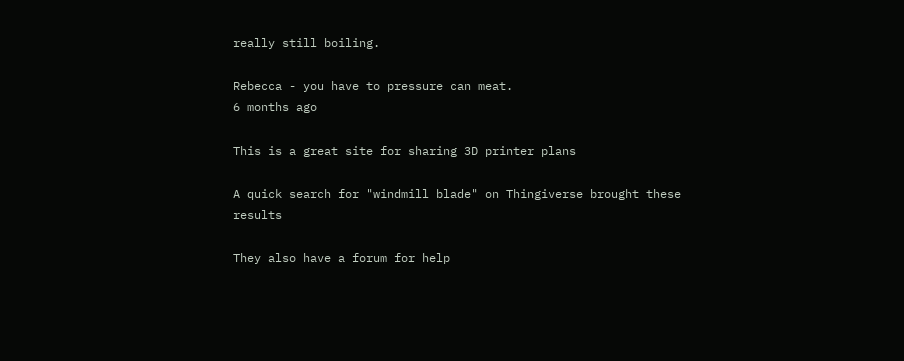really still boiling.

Rebecca - you have to pressure can meat.
6 months ago

This is a great site for sharing 3D printer plans

A quick search for "windmill blade" on Thingiverse brought these results

They also have a forum for help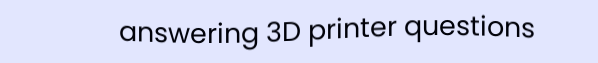answering 3D printer questions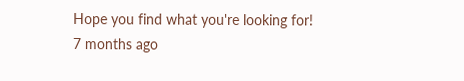Hope you find what you're looking for!
7 months ago